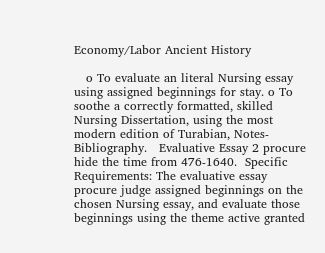Economy/Labor Ancient History

   o To evaluate an literal Nursing essay using assigned beginnings for stay. o To soothe a correctly formatted, skilled Nursing Dissertation, using the most modern edition of Turabian, Notes-Bibliography.   Evaluative Essay 2 procure hide the time from 476-1640.  Specific Requirements: The evaluative essay procure judge assigned beginnings on the chosen Nursing essay, and evaluate those beginnings using the theme active granted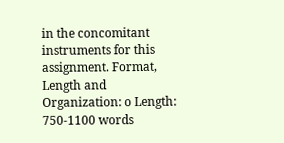in the concomitant instruments for this assignment. Format, Length and Organization: o Length: 750-1100 words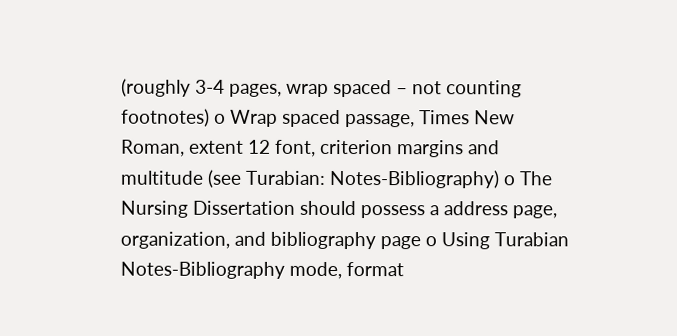(roughly 3-4 pages, wrap spaced – not counting footnotes) o Wrap spaced passage, Times New Roman, extent 12 font, criterion margins and multitude (see Turabian: Notes-Bibliography) o The Nursing Dissertation should possess a address page, organization, and bibliography page o Using Turabian Notes-Bibliography mode, format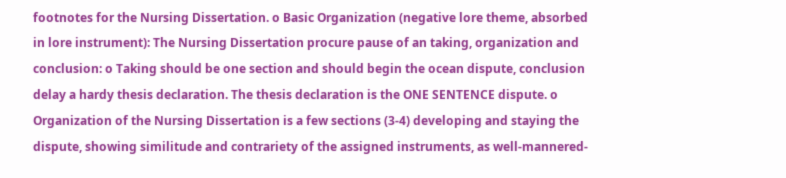footnotes for the Nursing Dissertation. o Basic Organization (negative lore theme, absorbed in lore instrument): The Nursing Dissertation procure pause of an taking, organization and conclusion: o Taking should be one section and should begin the ocean dispute, conclusion delay a hardy thesis declaration. The thesis declaration is the ONE SENTENCE dispute. o Organization of the Nursing Dissertation is a few sections (3-4) developing and staying the dispute, showing similitude and contrariety of the assigned instruments, as well-mannered-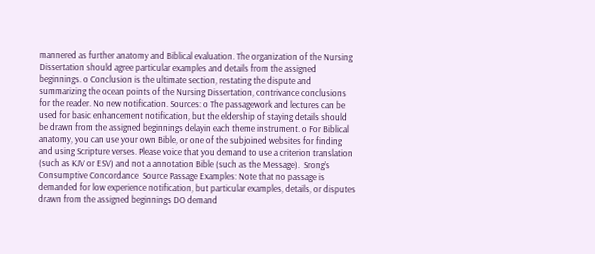mannered as further anatomy and Biblical evaluation. The organization of the Nursing Dissertation should agree particular examples and details from the assigned beginnings. o Conclusion is the ultimate section, restating the dispute and summarizing the ocean points of the Nursing Dissertation, contrivance conclusions for the reader. No new notification. Sources: o The passagework and lectures can be used for basic enhancement notification, but the eldership of staying details should be drawn from the assigned beginnings delayin each theme instrument. o For Biblical anatomy, you can use your own Bible, or one of the subjoined websites for finding and using Scripture verses. Please voice that you demand to use a criterion translation (such as KJV or ESV) and not a annotation Bible (such as the Message).  Srong’s Consumptive Concordance  Source Passage Examples: Note that no passage is demanded for low experience notification, but particular examples, details, or disputes drawn from the assigned beginnings DO demand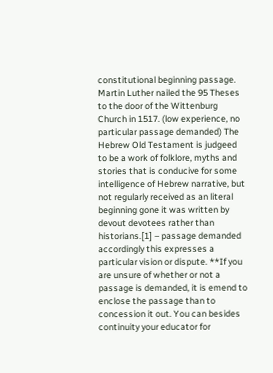constitutional beginning passage. Martin Luther nailed the 95 Theses to the door of the Wittenburg Church in 1517. (low experience, no particular passage demanded) The Hebrew Old Testament is judgeed to be a work of folklore, myths and stories that is conducive for some intelligence of Hebrew narrative, but not regularly received as an literal beginning gone it was written by devout devotees rather than historians.[1] – passage demanded accordingly this expresses a particular vision or dispute. **If you are unsure of whether or not a passage is demanded, it is emend to enclose the passage than to concession it out. You can besides continuity your educator for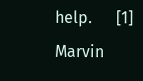help.      [1] Marvin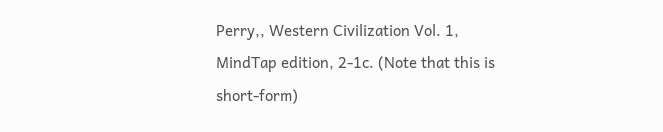Perry,, Western Civilization Vol. 1, MindTap edition, 2-1c. (Note that this is short-form)